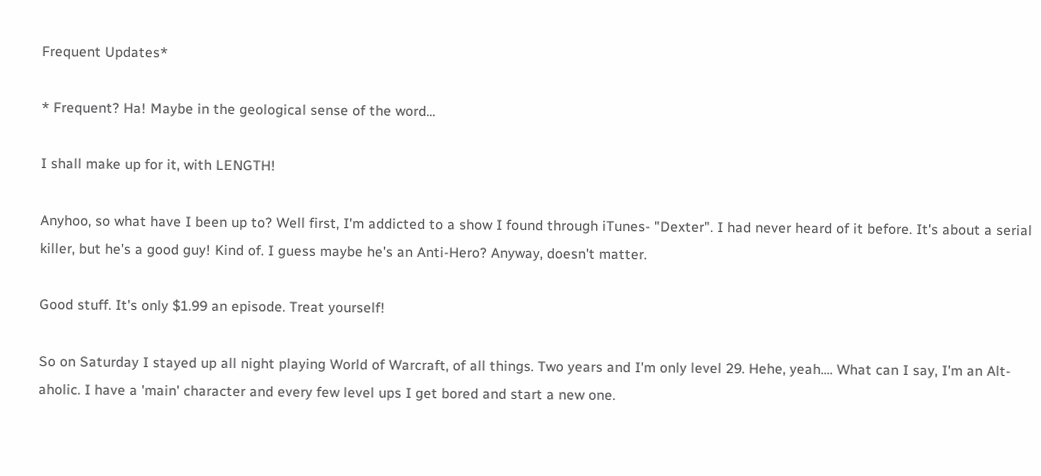Frequent Updates*

* Frequent? Ha! Maybe in the geological sense of the word...

I shall make up for it, with LENGTH!

Anyhoo, so what have I been up to? Well first, I'm addicted to a show I found through iTunes- "Dexter". I had never heard of it before. It's about a serial killer, but he's a good guy! Kind of. I guess maybe he's an Anti-Hero? Anyway, doesn't matter.

Good stuff. It's only $1.99 an episode. Treat yourself!

So on Saturday I stayed up all night playing World of Warcraft, of all things. Two years and I'm only level 29. Hehe, yeah.... What can I say, I'm an Alt-aholic. I have a 'main' character and every few level ups I get bored and start a new one.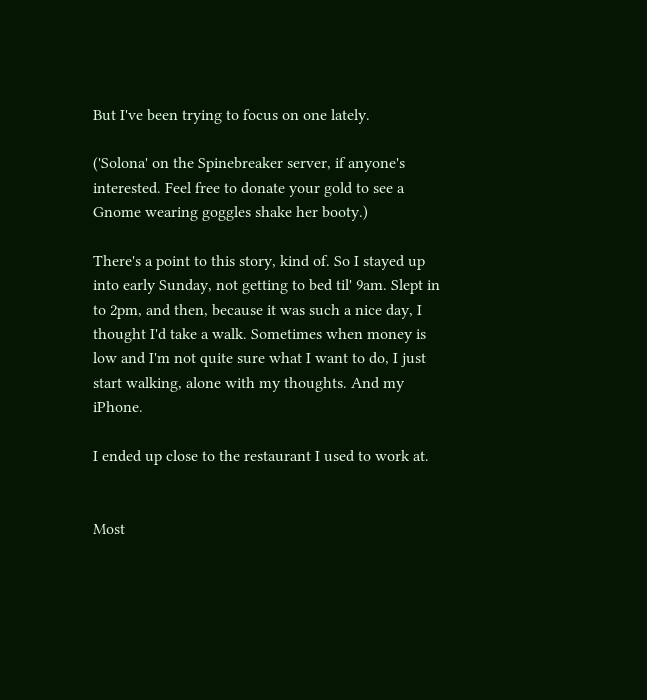But I've been trying to focus on one lately.

('Solona' on the Spinebreaker server, if anyone's interested. Feel free to donate your gold to see a Gnome wearing goggles shake her booty.)

There's a point to this story, kind of. So I stayed up into early Sunday, not getting to bed til' 9am. Slept in to 2pm, and then, because it was such a nice day, I thought I'd take a walk. Sometimes when money is low and I'm not quite sure what I want to do, I just start walking, alone with my thoughts. And my iPhone.

I ended up close to the restaurant I used to work at.


Most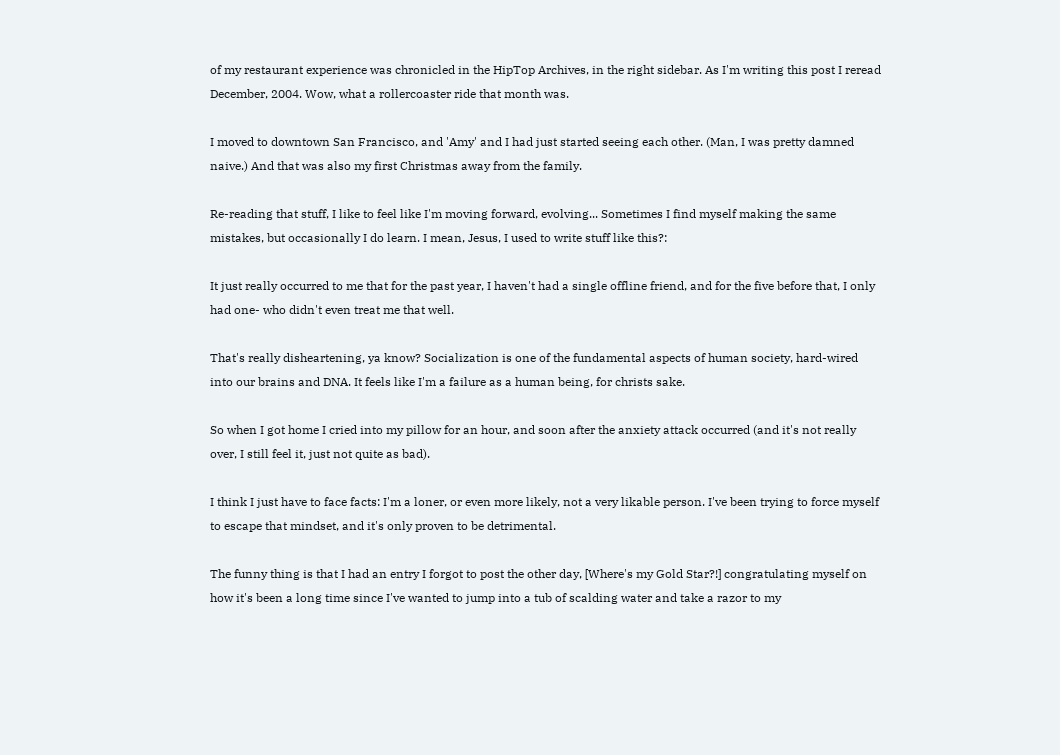of my restaurant experience was chronicled in the HipTop Archives, in the right sidebar. As I'm writing this post I reread December, 2004. Wow, what a rollercoaster ride that month was.

I moved to downtown San Francisco, and 'Amy' and I had just started seeing each other. (Man, I was pretty damned naive.) And that was also my first Christmas away from the family.

Re-reading that stuff, I like to feel like I'm moving forward, evolving... Sometimes I find myself making the same mistakes, but occasionally I do learn. I mean, Jesus, I used to write stuff like this?:

It just really occurred to me that for the past year, I haven't had a single offline friend, and for the five before that, I only had one- who didn't even treat me that well.

That's really disheartening, ya know? Socialization is one of the fundamental aspects of human society, hard-wired into our brains and DNA. It feels like I'm a failure as a human being, for christs sake.

So when I got home I cried into my pillow for an hour, and soon after the anxiety attack occurred (and it's not really over, I still feel it, just not quite as bad).

I think I just have to face facts: I'm a loner, or even more likely, not a very likable person. I've been trying to force myself to escape that mindset, and it's only proven to be detrimental.

The funny thing is that I had an entry I forgot to post the other day, [Where's my Gold Star?!] congratulating myself on how it's been a long time since I've wanted to jump into a tub of scalding water and take a razor to my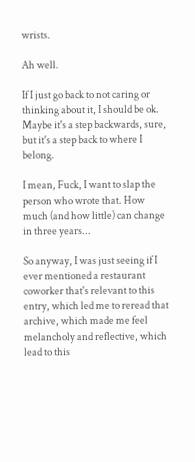wrists.

Ah well.

If I just go back to not caring or thinking about it, I should be ok. Maybe it's a step backwards, sure, but it's a step back to where I belong.

I mean, Fuck, I want to slap the person who wrote that. How much (and how little) can change in three years...

So anyway, I was just seeing if I ever mentioned a restaurant coworker that's relevant to this entry, which led me to reread that archive, which made me feel melancholy and reflective, which lead to this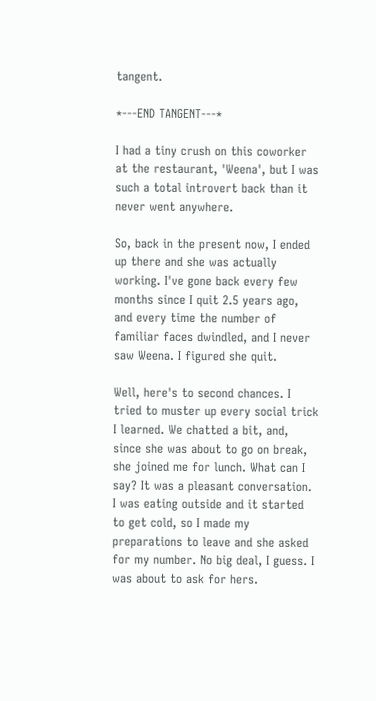tangent.

*---END TANGENT---*

I had a tiny crush on this coworker at the restaurant, 'Weena', but I was such a total introvert back than it never went anywhere.

So, back in the present now, I ended up there and she was actually working. I've gone back every few months since I quit 2.5 years ago, and every time the number of familiar faces dwindled, and I never saw Weena. I figured she quit.

Well, here's to second chances. I tried to muster up every social trick I learned. We chatted a bit, and, since she was about to go on break, she joined me for lunch. What can I say? It was a pleasant conversation. I was eating outside and it started to get cold, so I made my preparations to leave and she asked for my number. No big deal, I guess. I was about to ask for hers.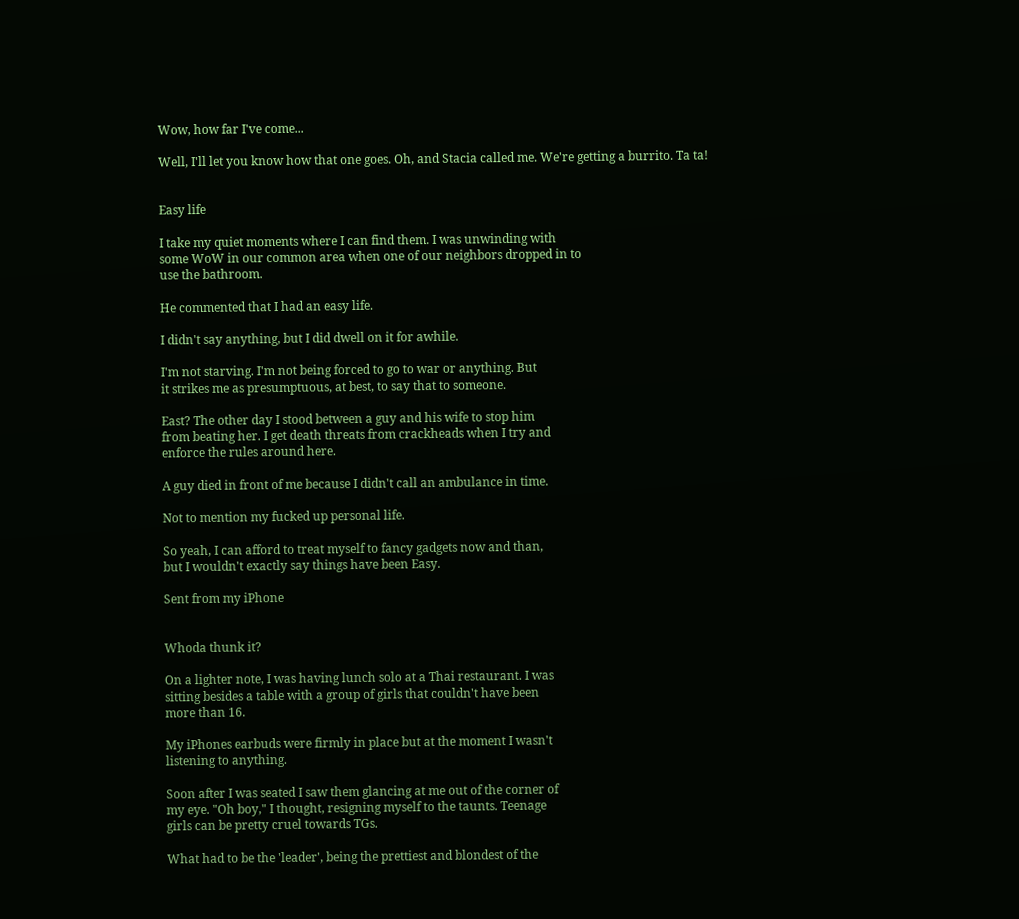Wow, how far I've come...

Well, I'll let you know how that one goes. Oh, and Stacia called me. We're getting a burrito. Ta ta!


Easy life

I take my quiet moments where I can find them. I was unwinding with
some WoW in our common area when one of our neighbors dropped in to
use the bathroom.

He commented that I had an easy life.

I didn't say anything, but I did dwell on it for awhile.

I'm not starving. I'm not being forced to go to war or anything. But
it strikes me as presumptuous, at best, to say that to someone.

East? The other day I stood between a guy and his wife to stop him
from beating her. I get death threats from crackheads when I try and
enforce the rules around here.

A guy died in front of me because I didn't call an ambulance in time.

Not to mention my fucked up personal life.

So yeah, I can afford to treat myself to fancy gadgets now and than,
but I wouldn't exactly say things have been Easy.

Sent from my iPhone


Whoda thunk it?

On a lighter note, I was having lunch solo at a Thai restaurant. I was
sitting besides a table with a group of girls that couldn't have been
more than 16.

My iPhones earbuds were firmly in place but at the moment I wasn't
listening to anything.

Soon after I was seated I saw them glancing at me out of the corner of
my eye. "Oh boy," I thought, resigning myself to the taunts. Teenage
girls can be pretty cruel towards TGs.

What had to be the 'leader', being the prettiest and blondest of the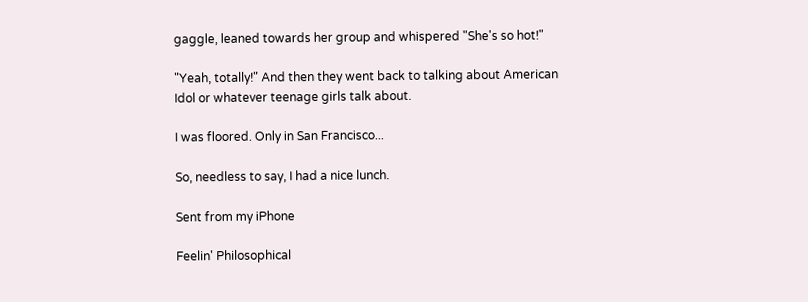gaggle, leaned towards her group and whispered "She's so hot!"

"Yeah, totally!" And then they went back to talking about American
Idol or whatever teenage girls talk about.

I was floored. Only in San Francisco...

So, needless to say, I had a nice lunch.

Sent from my iPhone

Feelin' Philosophical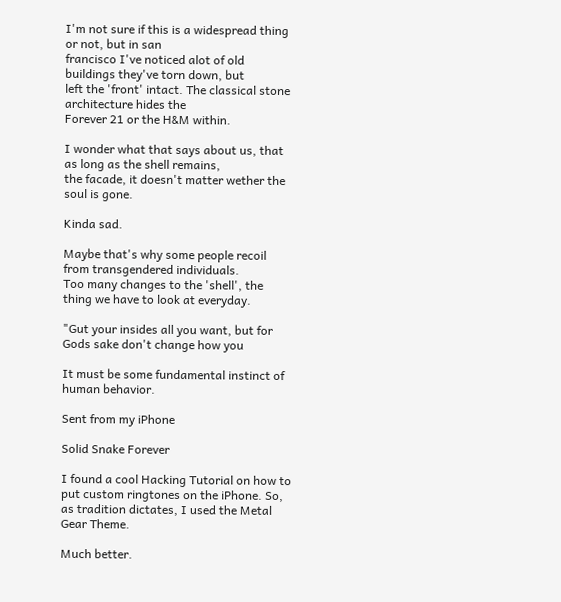I'm not sure if this is a widespread thing or not, but in san
francisco I've noticed alot of old buildings they've torn down, but
left the 'front' intact. The classical stone architecture hides the
Forever 21 or the H&M within.

I wonder what that says about us, that as long as the shell remains,
the facade, it doesn't matter wether the soul is gone.

Kinda sad.

Maybe that's why some people recoil from transgendered individuals.
Too many changes to the 'shell', the thing we have to look at everyday.

"Gut your insides all you want, but for Gods sake don't change how you

It must be some fundamental instinct of human behavior.

Sent from my iPhone

Solid Snake Forever

I found a cool Hacking Tutorial on how to put custom ringtones on the iPhone. So, as tradition dictates, I used the Metal Gear Theme.

Much better.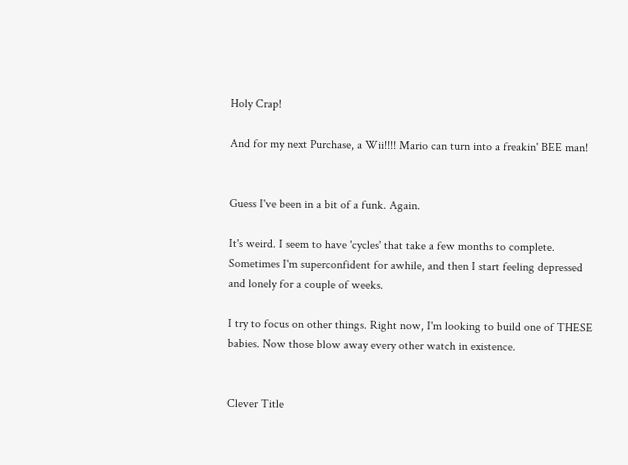Holy Crap!

And for my next Purchase, a Wii!!!! Mario can turn into a freakin' BEE man!


Guess I've been in a bit of a funk. Again.

It's weird. I seem to have 'cycles' that take a few months to complete. Sometimes I'm superconfident for awhile, and then I start feeling depressed and lonely for a couple of weeks.

I try to focus on other things. Right now, I'm looking to build one of THESE babies. Now those blow away every other watch in existence.


Clever Title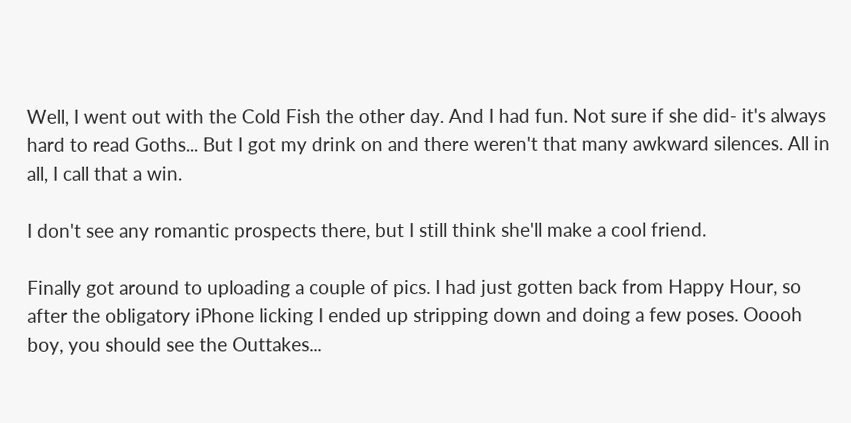Well, I went out with the Cold Fish the other day. And I had fun. Not sure if she did- it's always hard to read Goths... But I got my drink on and there weren't that many awkward silences. All in all, I call that a win.

I don't see any romantic prospects there, but I still think she'll make a cool friend.

Finally got around to uploading a couple of pics. I had just gotten back from Happy Hour, so after the obligatory iPhone licking I ended up stripping down and doing a few poses. Ooooh boy, you should see the Outtakes...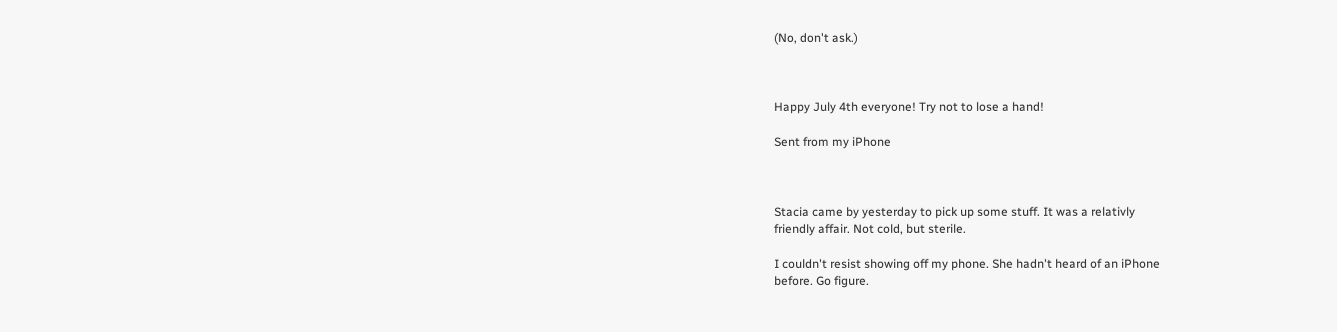(No, don't ask.)



Happy July 4th everyone! Try not to lose a hand!

Sent from my iPhone



Stacia came by yesterday to pick up some stuff. It was a relativly
friendly affair. Not cold, but sterile.

I couldn't resist showing off my phone. She hadn't heard of an iPhone
before. Go figure.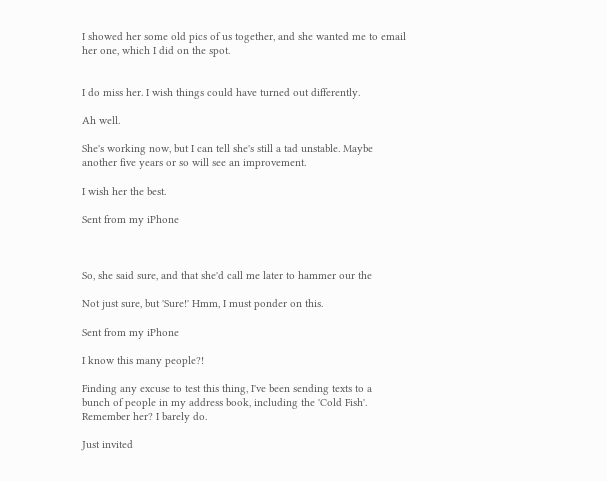I showed her some old pics of us together, and she wanted me to email
her one, which I did on the spot.


I do miss her. I wish things could have turned out differently.

Ah well.

She's working now, but I can tell she's still a tad unstable. Maybe
another five years or so will see an improvement.

I wish her the best.

Sent from my iPhone



So, she said sure, and that she'd call me later to hammer our the

Not just sure, but 'Sure!' Hmm, I must ponder on this.

Sent from my iPhone

I know this many people?!

Finding any excuse to test this thing, I've been sending texts to a
bunch of people in my address book, including the 'Cold Fish'.
Remember her? I barely do.

Just invited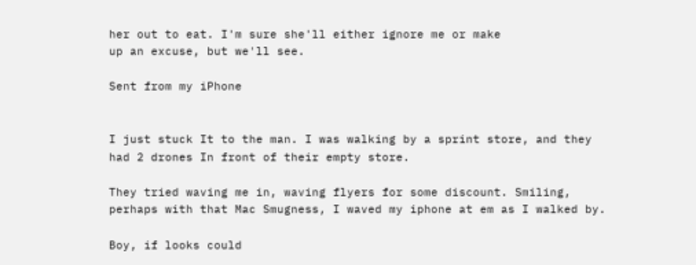her out to eat. I'm sure she'll either ignore me or make
up an excuse, but we'll see.

Sent from my iPhone


I just stuck It to the man. I was walking by a sprint store, and they
had 2 drones In front of their empty store.

They tried waving me in, waving flyers for some discount. Smiling,
perhaps with that Mac Smugness, I waved my iphone at em as I walked by.

Boy, if looks could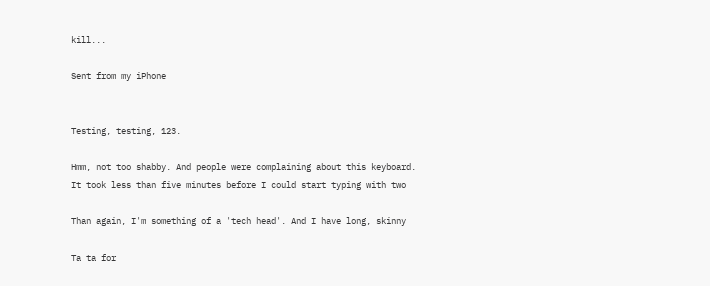kill...

Sent from my iPhone


Testing, testing, 123.

Hmm, not too shabby. And people were complaining about this keyboard.
It took less than five minutes before I could start typing with two

Than again, I'm something of a 'tech head'. And I have long, skinny

Ta ta for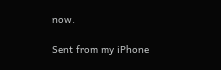now.

Sent from my iPhone